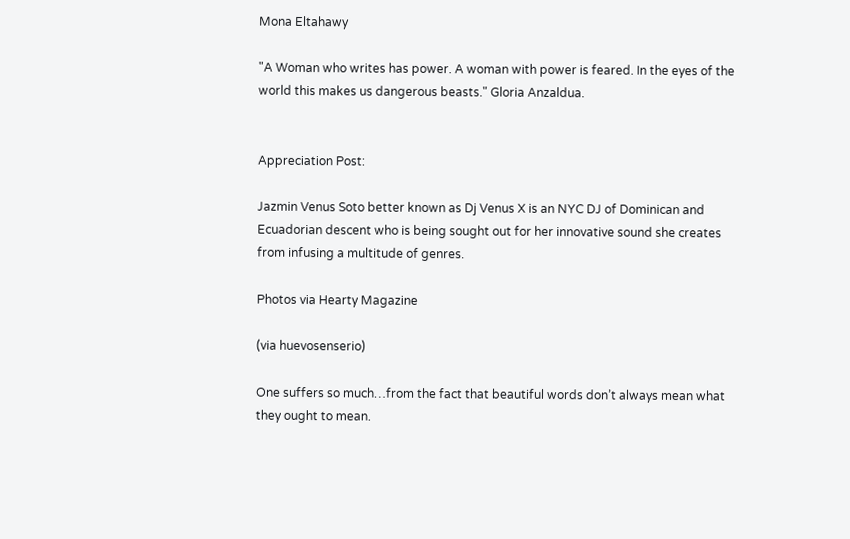Mona Eltahawy

"A Woman who writes has power. A woman with power is feared. In the eyes of the world this makes us dangerous beasts." Gloria Anzaldua.


Appreciation Post:

Jazmin Venus Soto better known as Dj Venus X is an NYC DJ of Dominican and Ecuadorian descent who is being sought out for her innovative sound she creates from infusing a multitude of genres.

Photos via Hearty Magazine

(via huevosenserio)

One suffers so much…from the fact that beautiful words don’t always mean what they ought to mean.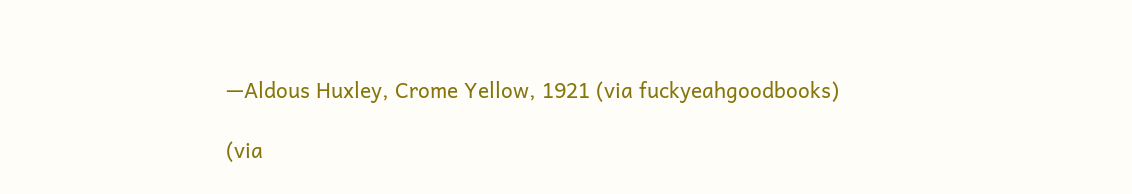—Aldous Huxley, Crome Yellow, 1921 (via fuckyeahgoodbooks)

(via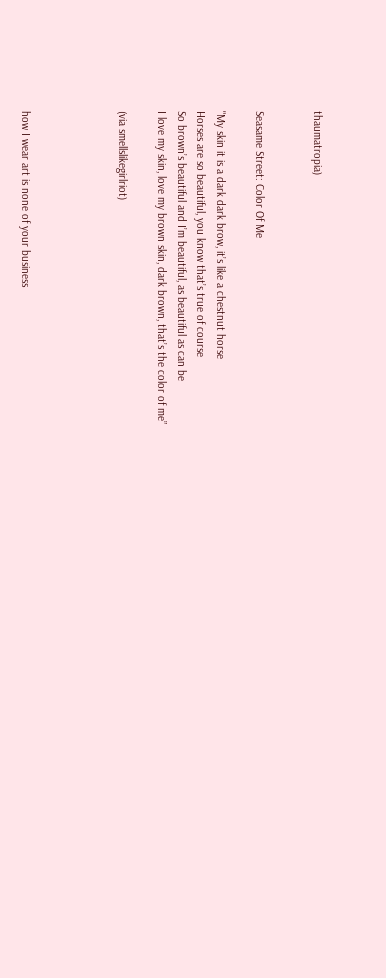thaumatropia)


Seasame Street: Color Of Me

"My skin it is a dark dark brow, it’s like a chestnut horse
Horses are so beautiful, you know that’s true of course
So brown’s beautiful and I’m beautiful, as beautiful as can be
I love my skin, love my brown skin, dark brown, that’s the color of me”

(via smellslikegirlriot)




how I wear art is none of your business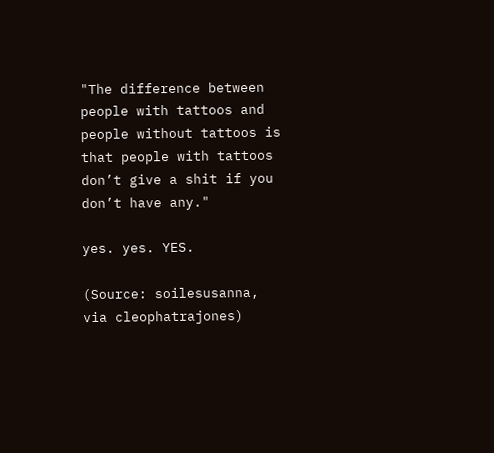"The difference between people with tattoos and people without tattoos is that people with tattoos don’t give a shit if you don’t have any."

yes. yes. YES.

(Source: soilesusanna, via cleophatrajones)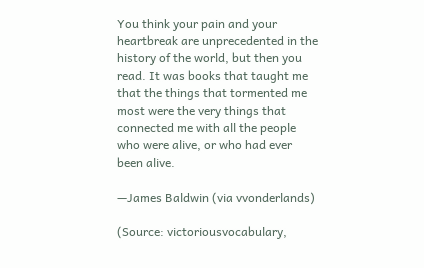You think your pain and your heartbreak are unprecedented in the history of the world, but then you read. It was books that taught me that the things that tormented me most were the very things that connected me with all the people who were alive, or who had ever been alive.

—James Baldwin (via vvonderlands)

(Source: victoriousvocabulary,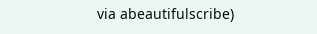via abeautifulscribe)